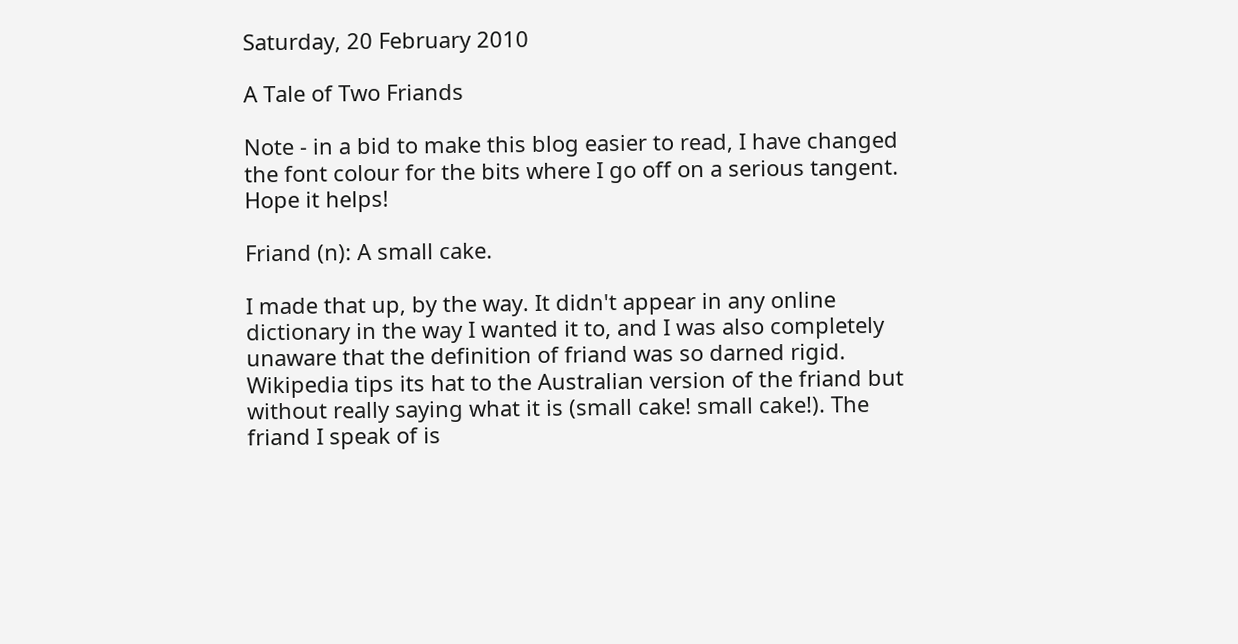Saturday, 20 February 2010

A Tale of Two Friands

Note - in a bid to make this blog easier to read, I have changed the font colour for the bits where I go off on a serious tangent. Hope it helps!

Friand (n): A small cake.

I made that up, by the way. It didn't appear in any online dictionary in the way I wanted it to, and I was also completely unaware that the definition of friand was so darned rigid. Wikipedia tips its hat to the Australian version of the friand but without really saying what it is (small cake! small cake!). The friand I speak of is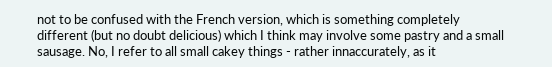not to be confused with the French version, which is something completely different (but no doubt delicious) which I think may involve some pastry and a small sausage. No, I refer to all small cakey things - rather innaccurately, as it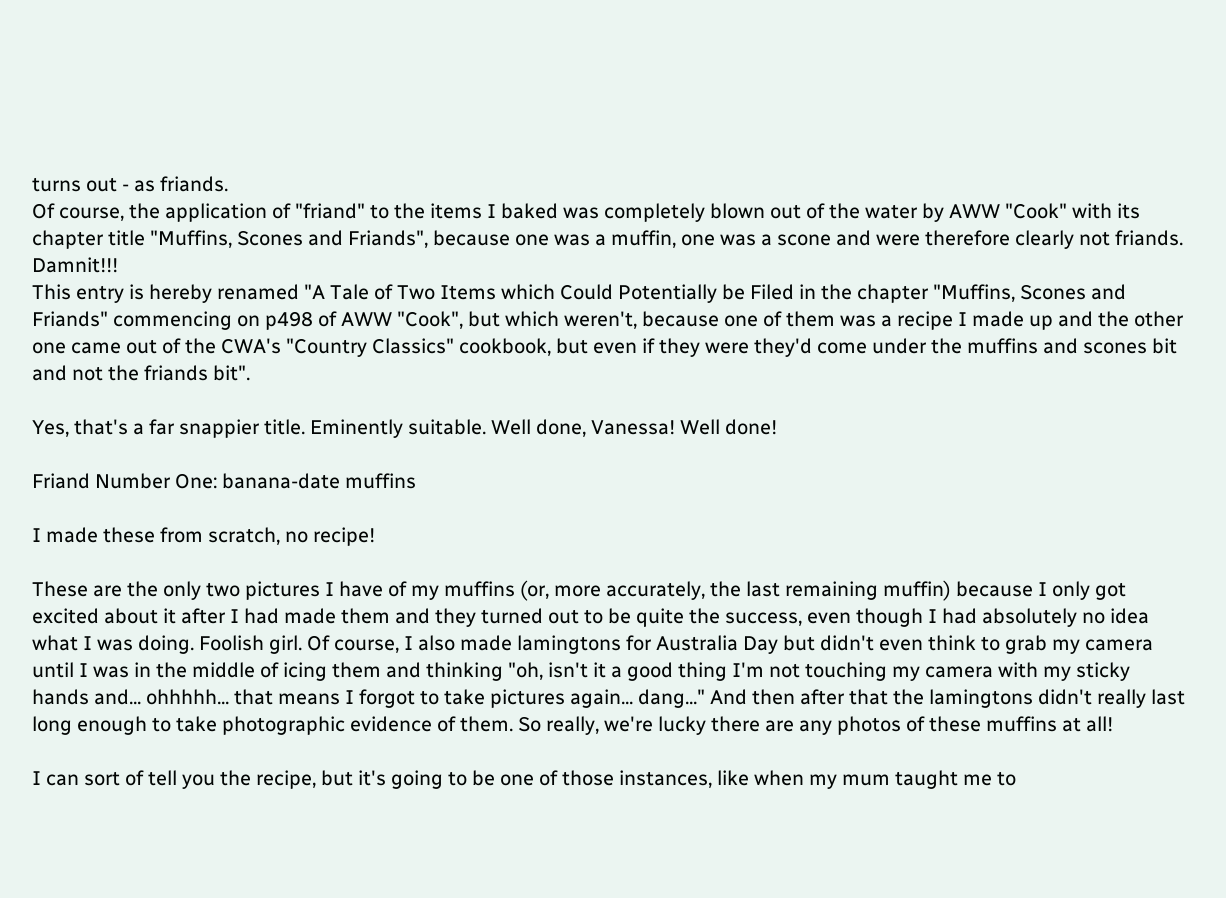turns out - as friands.
Of course, the application of "friand" to the items I baked was completely blown out of the water by AWW "Cook" with its chapter title "Muffins, Scones and Friands", because one was a muffin, one was a scone and were therefore clearly not friands. Damnit!!!
This entry is hereby renamed "A Tale of Two Items which Could Potentially be Filed in the chapter "Muffins, Scones and Friands" commencing on p498 of AWW "Cook", but which weren't, because one of them was a recipe I made up and the other one came out of the CWA's "Country Classics" cookbook, but even if they were they'd come under the muffins and scones bit and not the friands bit".

Yes, that's a far snappier title. Eminently suitable. Well done, Vanessa! Well done!

Friand Number One: banana-date muffins

I made these from scratch, no recipe!

These are the only two pictures I have of my muffins (or, more accurately, the last remaining muffin) because I only got excited about it after I had made them and they turned out to be quite the success, even though I had absolutely no idea what I was doing. Foolish girl. Of course, I also made lamingtons for Australia Day but didn't even think to grab my camera until I was in the middle of icing them and thinking "oh, isn't it a good thing I'm not touching my camera with my sticky hands and... ohhhhh... that means I forgot to take pictures again... dang..." And then after that the lamingtons didn't really last long enough to take photographic evidence of them. So really, we're lucky there are any photos of these muffins at all!

I can sort of tell you the recipe, but it's going to be one of those instances, like when my mum taught me to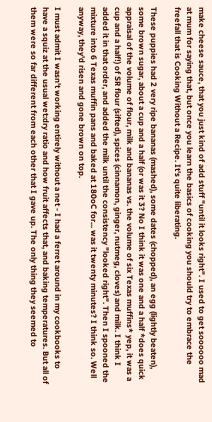make cheese sauce, that you just kind of add stuff "until it looks right". I used to get soooooo mad at mum for saying that, but once you learn the basics of cooking you should try to embrace the freefall that is Cooking Without a Recipe. It's quite liberating.

These puppies had 2 very ripe bananas (mashed), some dates (chopped), an egg (lightly beaten), some brown sugar, about a cup and a half (or was it 3? No I think it was one and a half *does quick appraisal of the volume of flour, milk and bananas vs. the volume of six Texas muffins* yep, it was a cup and a half!) of SR flour (sifted), spices (cinnamon, ginger, nutmeg, cloves) and milk. I think I added it in that order, and added the milk until the consistency "looked right". Then I spooned the mixture into 6 Texas muffin pans and baked at 180oC for... was it twenty minutes? I think so. Well anyway, they'd risen and gone brown on top.

I must admit I wasn't working entirely without a net - I had a ferret around in my cookbooks to have a squiz at the usual wet:dry ratio and how fruit affects that, and baking temperatures. But all of them were so far different from each other that I gave up. The only thing they seemed to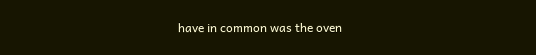have in common was the oven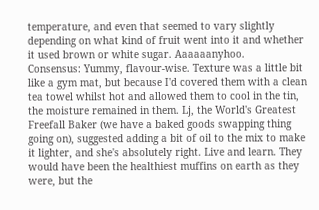temperature, and even that seemed to vary slightly depending on what kind of fruit went into it and whether it used brown or white sugar. Aaaaaanyhoo.
Consensus: Yummy, flavour-wise. Texture was a little bit like a gym mat, but because I'd covered them with a clean tea towel whilst hot and allowed them to cool in the tin, the moisture remained in them. Lj, the World's Greatest Freefall Baker (we have a baked goods swapping thing going on), suggested adding a bit of oil to the mix to make it lighter, and she's absolutely right. Live and learn. They would have been the healthiest muffins on earth as they were, but the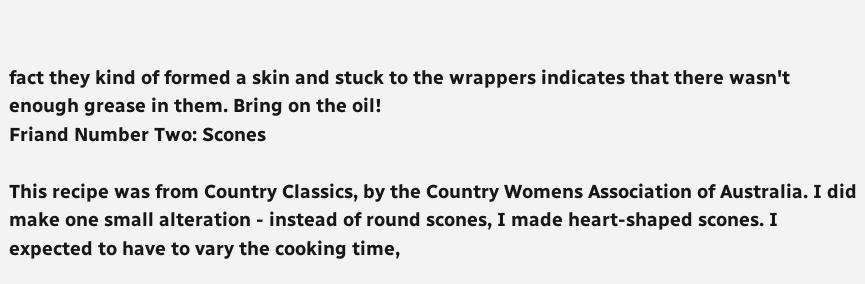fact they kind of formed a skin and stuck to the wrappers indicates that there wasn't enough grease in them. Bring on the oil!
Friand Number Two: Scones

This recipe was from Country Classics, by the Country Womens Association of Australia. I did make one small alteration - instead of round scones, I made heart-shaped scones. I expected to have to vary the cooking time,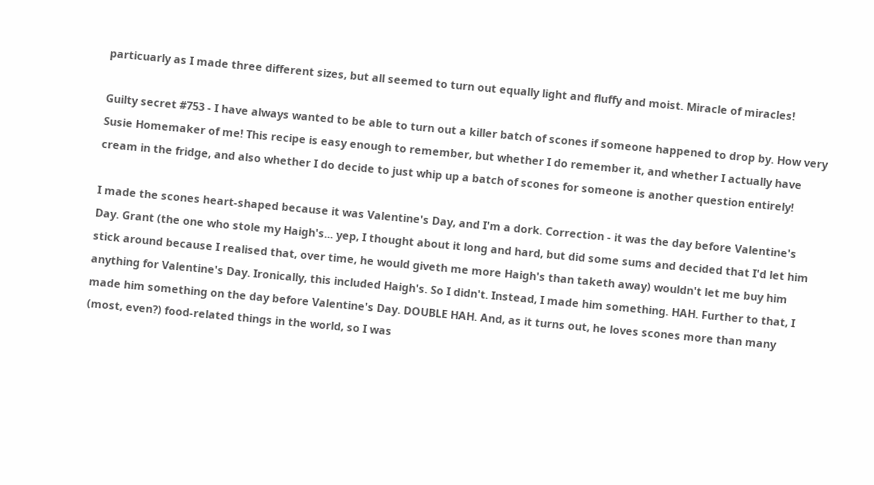particuarly as I made three different sizes, but all seemed to turn out equally light and fluffy and moist. Miracle of miracles!

Guilty secret #753 - I have always wanted to be able to turn out a killer batch of scones if someone happened to drop by. How very Susie Homemaker of me! This recipe is easy enough to remember, but whether I do remember it, and whether I actually have cream in the fridge, and also whether I do decide to just whip up a batch of scones for someone is another question entirely!

I made the scones heart-shaped because it was Valentine's Day, and I'm a dork. Correction - it was the day before Valentine's Day. Grant (the one who stole my Haigh's... yep, I thought about it long and hard, but did some sums and decided that I'd let him stick around because I realised that, over time, he would giveth me more Haigh's than taketh away) wouldn't let me buy him anything for Valentine's Day. Ironically, this included Haigh's. So I didn't. Instead, I made him something. HAH. Further to that, I made him something on the day before Valentine's Day. DOUBLE HAH. And, as it turns out, he loves scones more than many (most, even?) food-related things in the world, so I was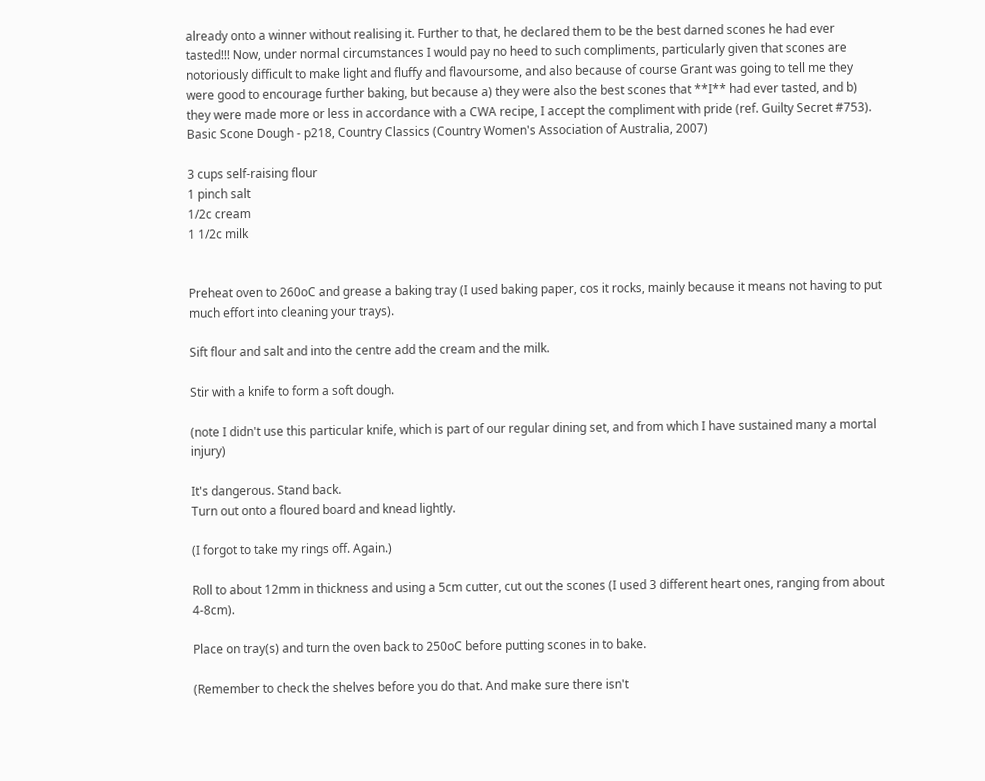already onto a winner without realising it. Further to that, he declared them to be the best darned scones he had ever tasted!!! Now, under normal circumstances I would pay no heed to such compliments, particularly given that scones are notoriously difficult to make light and fluffy and flavoursome, and also because of course Grant was going to tell me they were good to encourage further baking, but because a) they were also the best scones that **I** had ever tasted, and b) they were made more or less in accordance with a CWA recipe, I accept the compliment with pride (ref. Guilty Secret #753).
Basic Scone Dough - p218, Country Classics (Country Women's Association of Australia, 2007)

3 cups self-raising flour
1 pinch salt
1/2c cream
1 1/2c milk


Preheat oven to 260oC and grease a baking tray (I used baking paper, cos it rocks, mainly because it means not having to put much effort into cleaning your trays).

Sift flour and salt and into the centre add the cream and the milk.

Stir with a knife to form a soft dough.

(note I didn't use this particular knife, which is part of our regular dining set, and from which I have sustained many a mortal injury)

It's dangerous. Stand back.
Turn out onto a floured board and knead lightly.

(I forgot to take my rings off. Again.)

Roll to about 12mm in thickness and using a 5cm cutter, cut out the scones (I used 3 different heart ones, ranging from about 4-8cm).

Place on tray(s) and turn the oven back to 250oC before putting scones in to bake.

(Remember to check the shelves before you do that. And make sure there isn't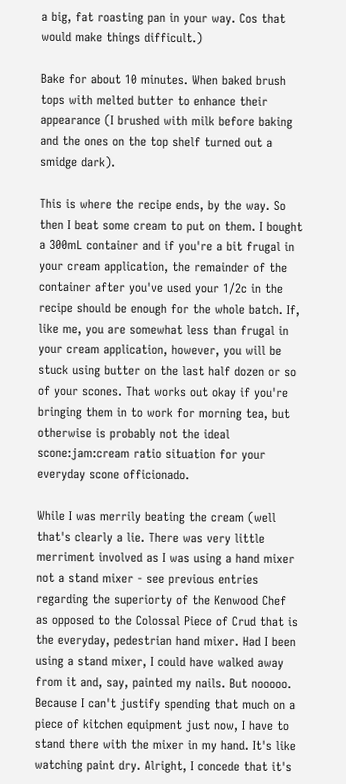a big, fat roasting pan in your way. Cos that would make things difficult.)

Bake for about 10 minutes. When baked brush tops with melted butter to enhance their appearance (I brushed with milk before baking and the ones on the top shelf turned out a smidge dark).

This is where the recipe ends, by the way. So then I beat some cream to put on them. I bought a 300mL container and if you're a bit frugal in your cream application, the remainder of the container after you've used your 1/2c in the recipe should be enough for the whole batch. If, like me, you are somewhat less than frugal in your cream application, however, you will be stuck using butter on the last half dozen or so of your scones. That works out okay if you're bringing them in to work for morning tea, but otherwise is probably not the ideal scone:jam:cream ratio situation for your everyday scone officionado.

While I was merrily beating the cream (well that's clearly a lie. There was very little merriment involved as I was using a hand mixer not a stand mixer - see previous entries regarding the superiorty of the Kenwood Chef as opposed to the Colossal Piece of Crud that is the everyday, pedestrian hand mixer. Had I been using a stand mixer, I could have walked away from it and, say, painted my nails. But nooooo. Because I can't justify spending that much on a piece of kitchen equipment just now, I have to stand there with the mixer in my hand. It's like watching paint dry. Alright, I concede that it's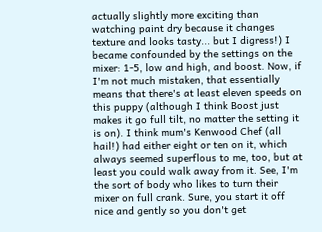actually slightly more exciting than watching paint dry because it changes texture and looks tasty... but I digress!) I became confounded by the settings on the mixer: 1-5, low and high, and boost. Now, if I'm not much mistaken, that essentially means that there's at least eleven speeds on this puppy (although I think Boost just makes it go full tilt, no matter the setting it is on). I think mum's Kenwood Chef (all hail!) had either eight or ten on it, which always seemed superflous to me, too, but at least you could walk away from it. See, I'm the sort of body who likes to turn their mixer on full crank. Sure, you start it off nice and gently so you don't get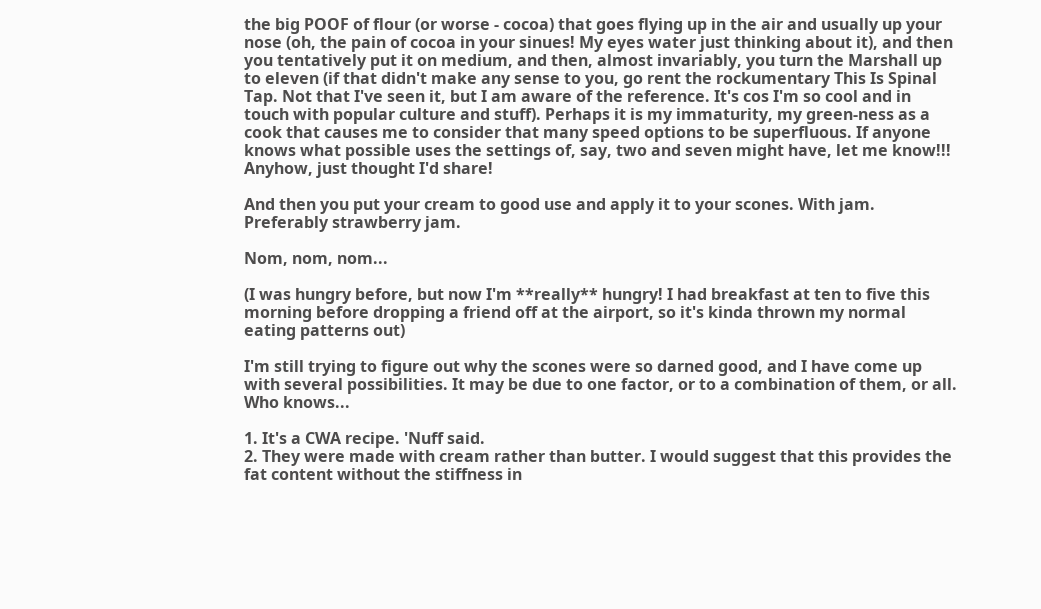the big POOF of flour (or worse - cocoa) that goes flying up in the air and usually up your nose (oh, the pain of cocoa in your sinues! My eyes water just thinking about it), and then you tentatively put it on medium, and then, almost invariably, you turn the Marshall up to eleven (if that didn't make any sense to you, go rent the rockumentary This Is Spinal Tap. Not that I've seen it, but I am aware of the reference. It's cos I'm so cool and in touch with popular culture and stuff). Perhaps it is my immaturity, my green-ness as a cook that causes me to consider that many speed options to be superfluous. If anyone knows what possible uses the settings of, say, two and seven might have, let me know!!! Anyhow, just thought I'd share!

And then you put your cream to good use and apply it to your scones. With jam. Preferably strawberry jam.

Nom, nom, nom...

(I was hungry before, but now I'm **really** hungry! I had breakfast at ten to five this morning before dropping a friend off at the airport, so it's kinda thrown my normal eating patterns out)

I'm still trying to figure out why the scones were so darned good, and I have come up with several possibilities. It may be due to one factor, or to a combination of them, or all. Who knows...

1. It's a CWA recipe. 'Nuff said.
2. They were made with cream rather than butter. I would suggest that this provides the fat content without the stiffness in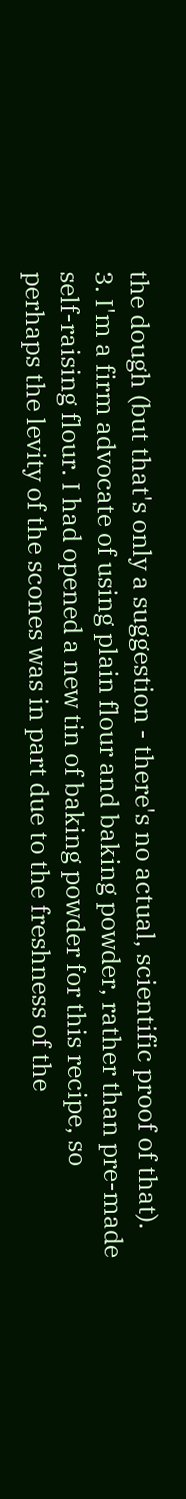the dough (but that's only a suggestion - there's no actual, scientific proof of that).
3. I'm a firm advocate of using plain flour and baking powder, rather than pre-made self-raising flour. I had opened a new tin of baking powder for this recipe, so perhaps the levity of the scones was in part due to the freshness of the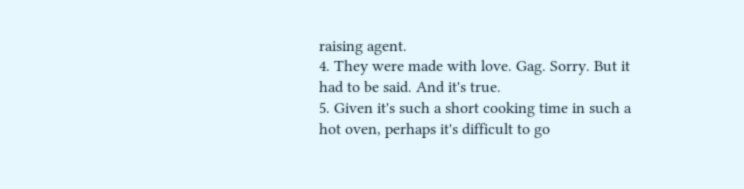raising agent.
4. They were made with love. Gag. Sorry. But it had to be said. And it's true.
5. Given it's such a short cooking time in such a hot oven, perhaps it's difficult to go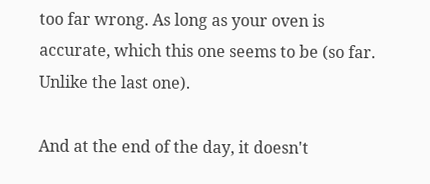too far wrong. As long as your oven is accurate, which this one seems to be (so far. Unlike the last one).

And at the end of the day, it doesn't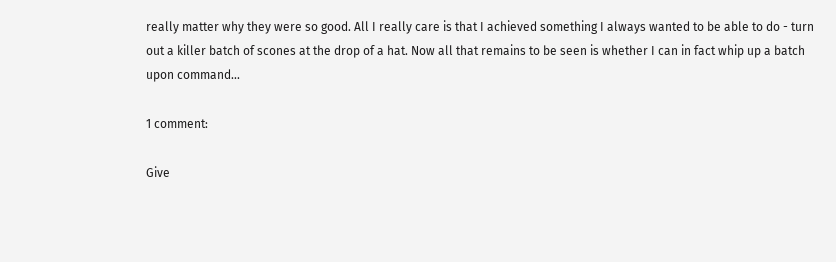really matter why they were so good. All I really care is that I achieved something I always wanted to be able to do - turn out a killer batch of scones at the drop of a hat. Now all that remains to be seen is whether I can in fact whip up a batch upon command...

1 comment:

Give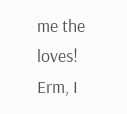me the loves! Erm, I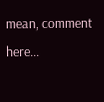mean, comment here...